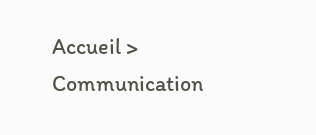Accueil > Communication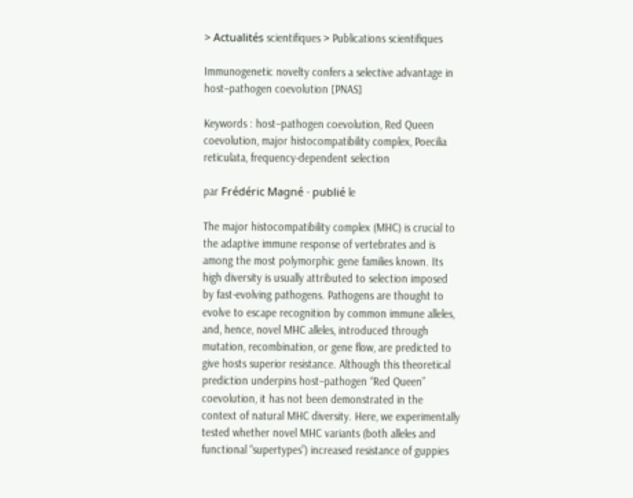> Actualités scientifiques > Publications scientifiques

Immunogenetic novelty confers a selective advantage in host–pathogen coevolution [PNAS]

Keywords : host–pathogen coevolution, Red Queen coevolution, major histocompatibility complex, Poecilia reticulata, frequency-dependent selection

par Frédéric Magné - publié le

The major histocompatibility complex (MHC) is crucial to the adaptive immune response of vertebrates and is among the most polymorphic gene families known. Its high diversity is usually attributed to selection imposed by fast-evolving pathogens. Pathogens are thought to evolve to escape recognition by common immune alleles, and, hence, novel MHC alleles, introduced through mutation, recombination, or gene flow, are predicted to give hosts superior resistance. Although this theoretical prediction underpins host–pathogen “Red Queen” coevolution, it has not been demonstrated in the context of natural MHC diversity. Here, we experimentally tested whether novel MHC variants (both alleles and functional “supertypes”) increased resistance of guppies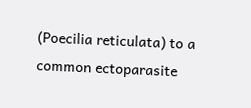(Poecilia reticulata) to a common ectoparasite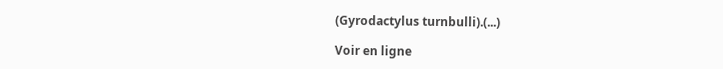(Gyrodactylus turnbulli).(...)

Voir en ligne